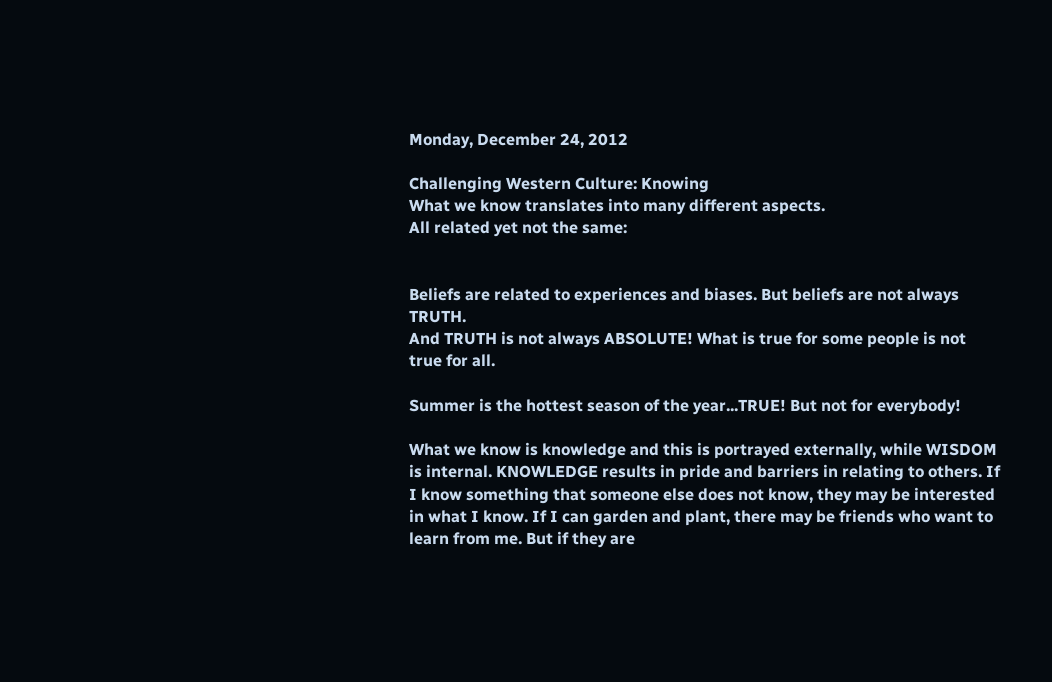Monday, December 24, 2012

Challenging Western Culture: Knowing
What we know translates into many different aspects.
All related yet not the same:


Beliefs are related to experiences and biases. But beliefs are not always TRUTH.
And TRUTH is not always ABSOLUTE! What is true for some people is not true for all.

Summer is the hottest season of the year...TRUE! But not for everybody!

What we know is knowledge and this is portrayed externally, while WISDOM is internal. KNOWLEDGE results in pride and barriers in relating to others. If I know something that someone else does not know, they may be interested in what I know. If I can garden and plant, there may be friends who want to learn from me. But if they are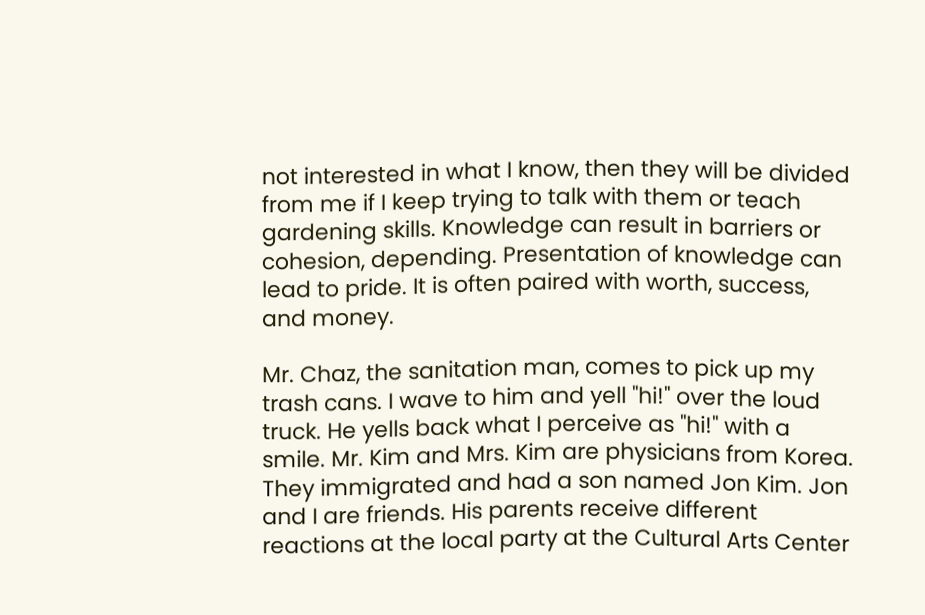not interested in what I know, then they will be divided from me if I keep trying to talk with them or teach gardening skills. Knowledge can result in barriers or cohesion, depending. Presentation of knowledge can lead to pride. It is often paired with worth, success, and money.

Mr. Chaz, the sanitation man, comes to pick up my trash cans. I wave to him and yell "hi!" over the loud truck. He yells back what I perceive as "hi!" with a smile. Mr. Kim and Mrs. Kim are physicians from Korea. They immigrated and had a son named Jon Kim. Jon and I are friends. His parents receive different reactions at the local party at the Cultural Arts Center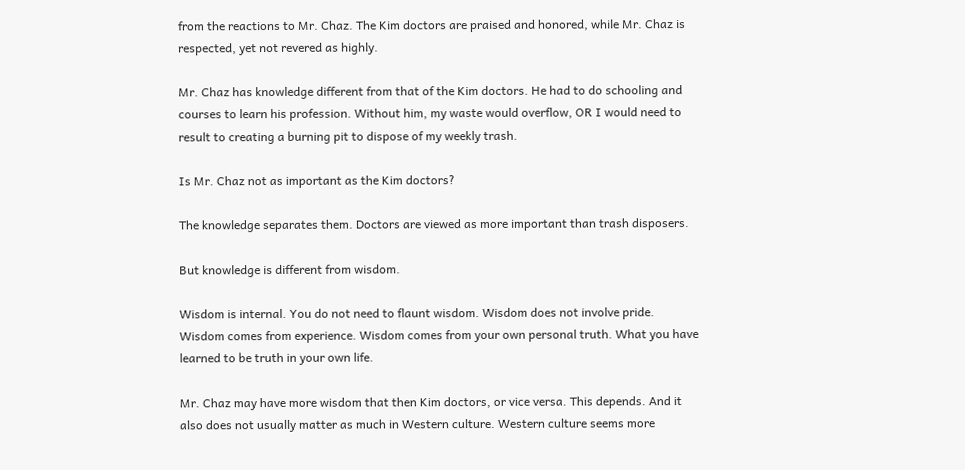from the reactions to Mr. Chaz. The Kim doctors are praised and honored, while Mr. Chaz is respected, yet not revered as highly.

Mr. Chaz has knowledge different from that of the Kim doctors. He had to do schooling and courses to learn his profession. Without him, my waste would overflow, OR I would need to result to creating a burning pit to dispose of my weekly trash.

Is Mr. Chaz not as important as the Kim doctors?

The knowledge separates them. Doctors are viewed as more important than trash disposers.

But knowledge is different from wisdom.

Wisdom is internal. You do not need to flaunt wisdom. Wisdom does not involve pride. Wisdom comes from experience. Wisdom comes from your own personal truth. What you have learned to be truth in your own life.

Mr. Chaz may have more wisdom that then Kim doctors, or vice versa. This depends. And it also does not usually matter as much in Western culture. Western culture seems more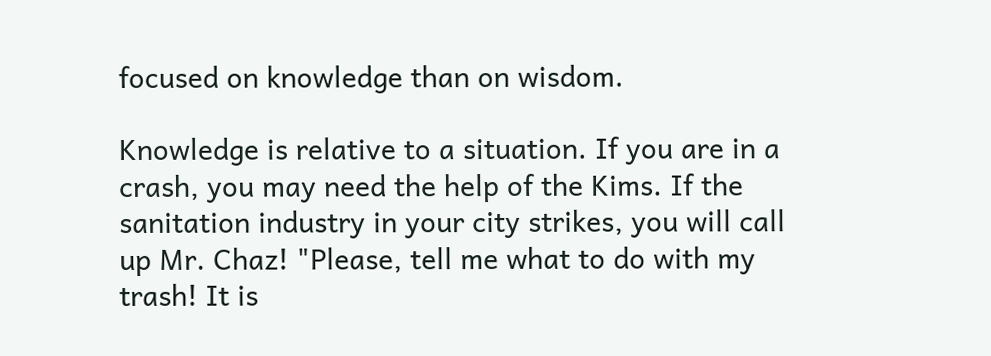focused on knowledge than on wisdom.

Knowledge is relative to a situation. If you are in a crash, you may need the help of the Kims. If the sanitation industry in your city strikes, you will call up Mr. Chaz! "Please, tell me what to do with my trash! It is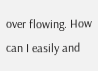over flowing. How can I easily and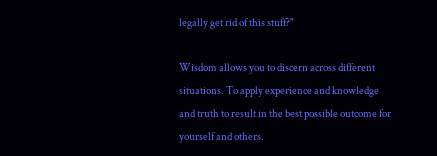legally get rid of this stuff?"

Wisdom allows you to discern across different situations. To apply experience and knowledge and truth to result in the best possible outcome for yourself and others.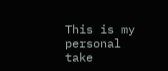This is my personal take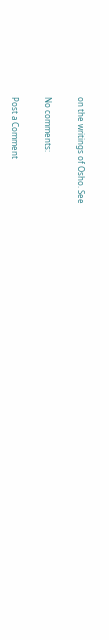on the writings of Osho. See

No comments:

Post a Comment